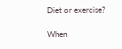Diet or exercise?

When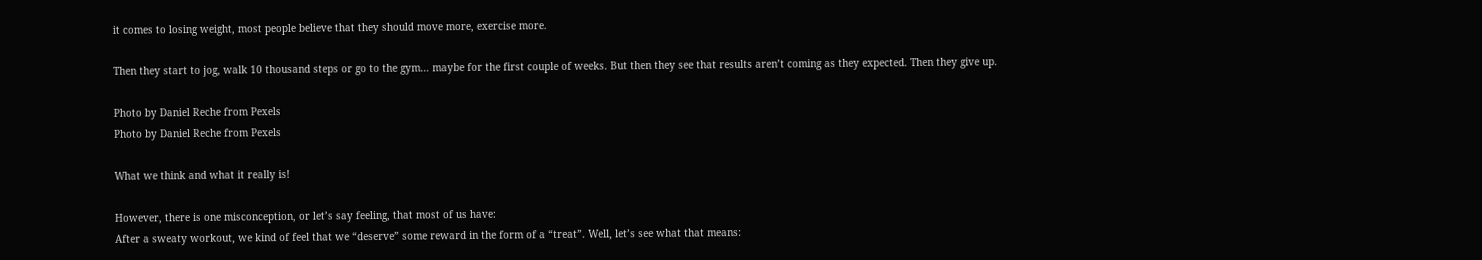it comes to losing weight, most people believe that they should move more, exercise more.

Then they start to jog, walk 10 thousand steps or go to the gym… maybe for the first couple of weeks. But then they see that results aren’t coming as they expected. Then they give up.

Photo by Daniel Reche from Pexels
Photo by Daniel Reche from Pexels

What we think and what it really is!

However, there is one misconception, or let’s say feeling, that most of us have:
After a sweaty workout, we kind of feel that we “deserve” some reward in the form of a “treat”. Well, let’s see what that means: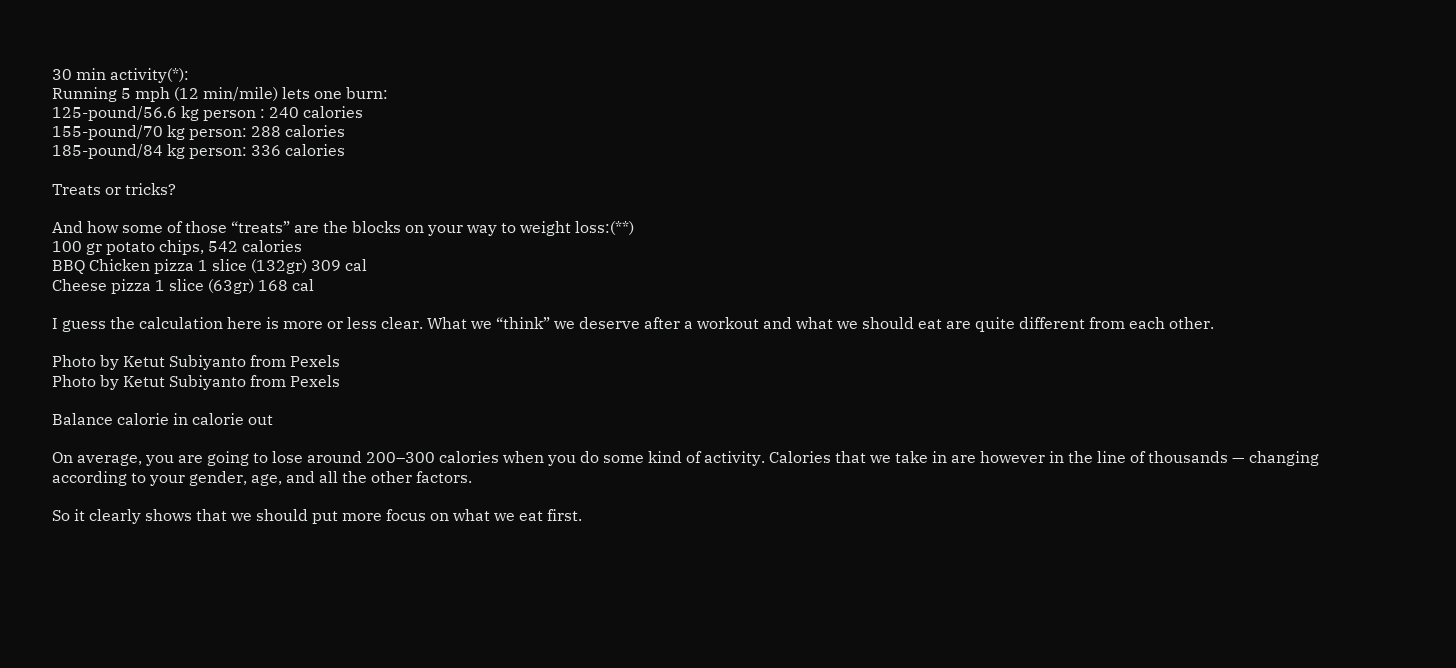30 min activity(*):
Running 5 mph (12 min/mile) lets one burn:
125-pound/56.6 kg person : 240 calories
155-pound/70 kg person: 288 calories
185-pound/84 kg person: 336 calories

Treats or tricks?

And how some of those “treats” are the blocks on your way to weight loss:(**)
100 gr potato chips, 542 calories
BBQ Chicken pizza 1 slice (132gr) 309 cal
Cheese pizza 1 slice (63gr) 168 cal

I guess the calculation here is more or less clear. What we “think” we deserve after a workout and what we should eat are quite different from each other.

Photo by Ketut Subiyanto from Pexels
Photo by Ketut Subiyanto from Pexels

Balance calorie in calorie out

On average, you are going to lose around 200–300 calories when you do some kind of activity. Calories that we take in are however in the line of thousands — changing according to your gender, age, and all the other factors.

So it clearly shows that we should put more focus on what we eat first.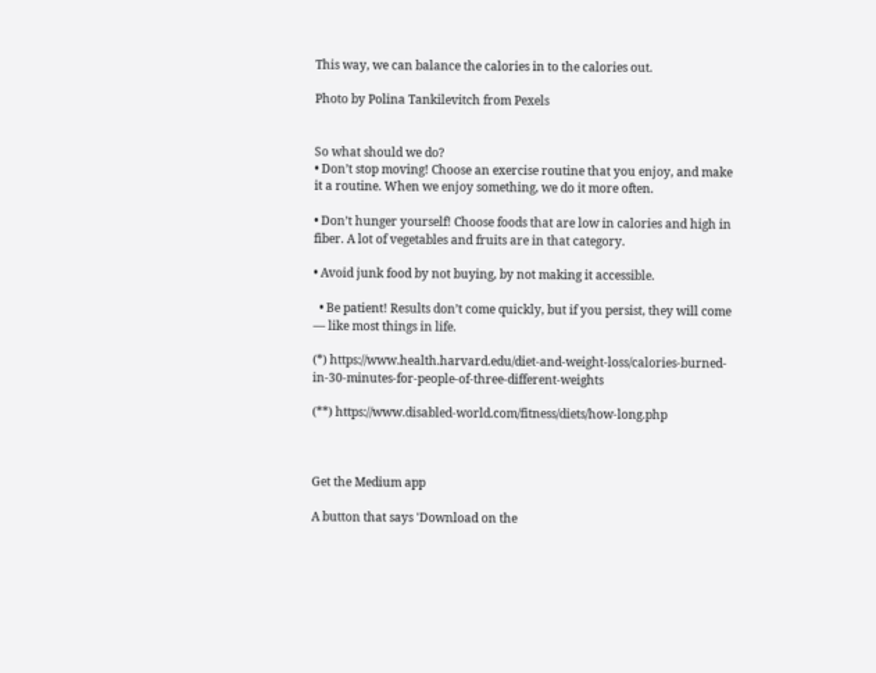This way, we can balance the calories in to the calories out.

Photo by Polina Tankilevitch from Pexels


So what should we do?
• Don’t stop moving! Choose an exercise routine that you enjoy, and make it a routine. When we enjoy something, we do it more often.

• Don’t hunger yourself! Choose foods that are low in calories and high in fiber. A lot of vegetables and fruits are in that category.

• Avoid junk food by not buying, by not making it accessible.

  • Be patient! Results don’t come quickly, but if you persist, they will come — like most things in life.

(*) https://www.health.harvard.edu/diet-and-weight-loss/calories-burned-in-30-minutes-for-people-of-three-different-weights

(**) https://www.disabled-world.com/fitness/diets/how-long.php



Get the Medium app

A button that says 'Download on the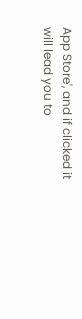App Store', and if clicked it will lead you to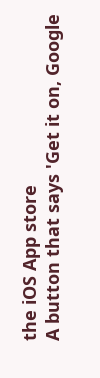the iOS App store
A button that says 'Get it on, Google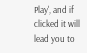Play', and if clicked it will lead you to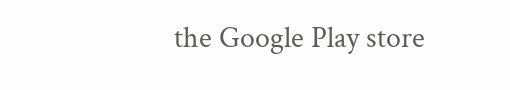the Google Play store